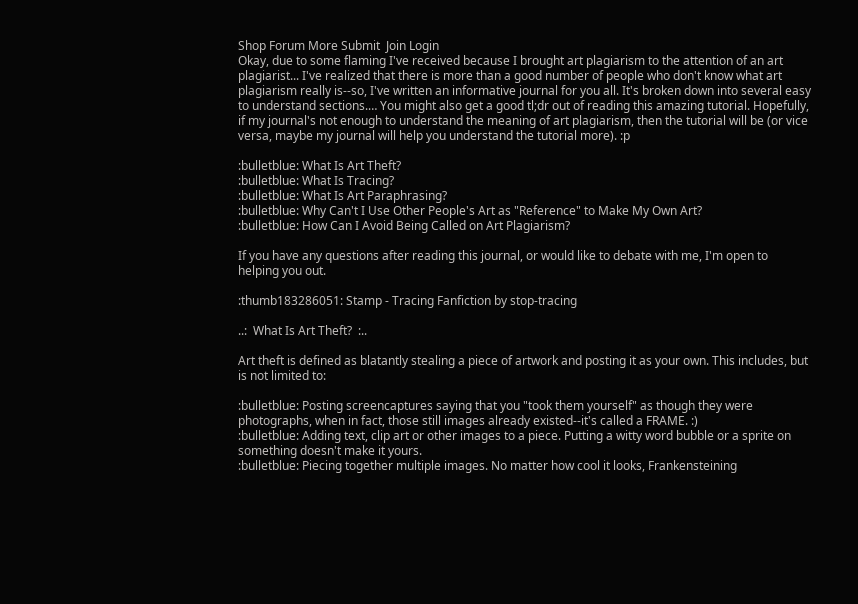Shop Forum More Submit  Join Login
Okay, due to some flaming I've received because I brought art plagiarism to the attention of an art plagiarist... I've realized that there is more than a good number of people who don't know what art plagiarism really is--so, I've written an informative journal for you all. It's broken down into several easy to understand sections.… You might also get a good tl;dr out of reading this amazing tutorial. Hopefully, if my journal's not enough to understand the meaning of art plagiarism, then the tutorial will be (or vice versa, maybe my journal will help you understand the tutorial more). :p

:bulletblue: What Is Art Theft?
:bulletblue: What Is Tracing?
:bulletblue: What Is Art Paraphrasing?
:bulletblue: Why Can't I Use Other People's Art as "Reference" to Make My Own Art?
:bulletblue: How Can I Avoid Being Called on Art Plagiarism?

If you have any questions after reading this journal, or would like to debate with me, I'm open to helping you out.

:thumb183286051: Stamp - Tracing Fanfiction by stop-tracing

..:  What Is Art Theft?  :..

Art theft is defined as blatantly stealing a piece of artwork and posting it as your own. This includes, but is not limited to:

:bulletblue: Posting screencaptures saying that you "took them yourself" as though they were photographs, when in fact, those still images already existed--it's called a FRAME. :)
:bulletblue: Adding text, clip art or other images to a piece. Putting a witty word bubble or a sprite on something doesn't make it yours.
:bulletblue: Piecing together multiple images. No matter how cool it looks, Frankensteining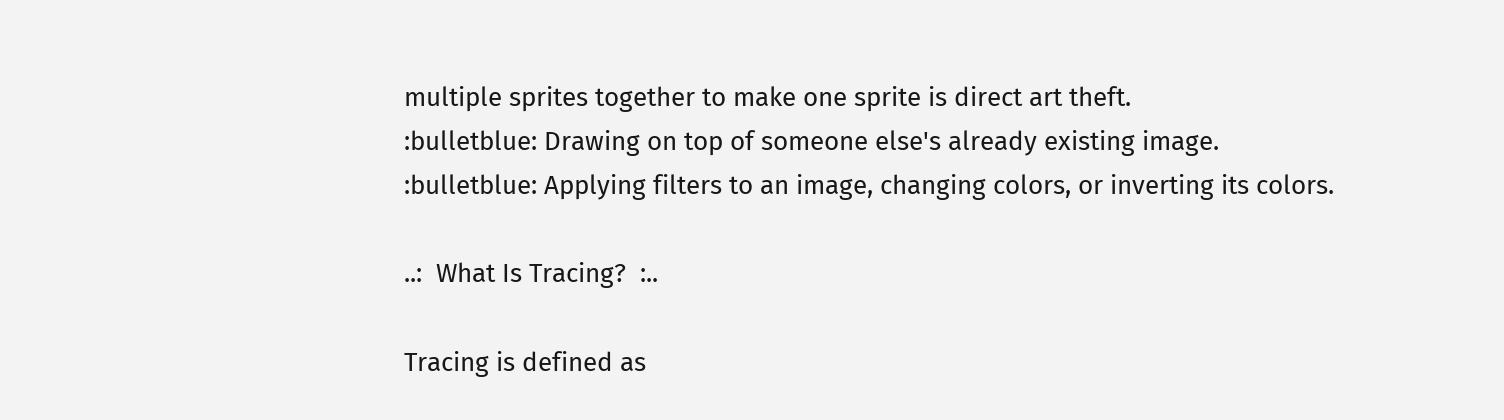multiple sprites together to make one sprite is direct art theft.
:bulletblue: Drawing on top of someone else's already existing image.
:bulletblue: Applying filters to an image, changing colors, or inverting its colors.

..:  What Is Tracing?  :..

Tracing is defined as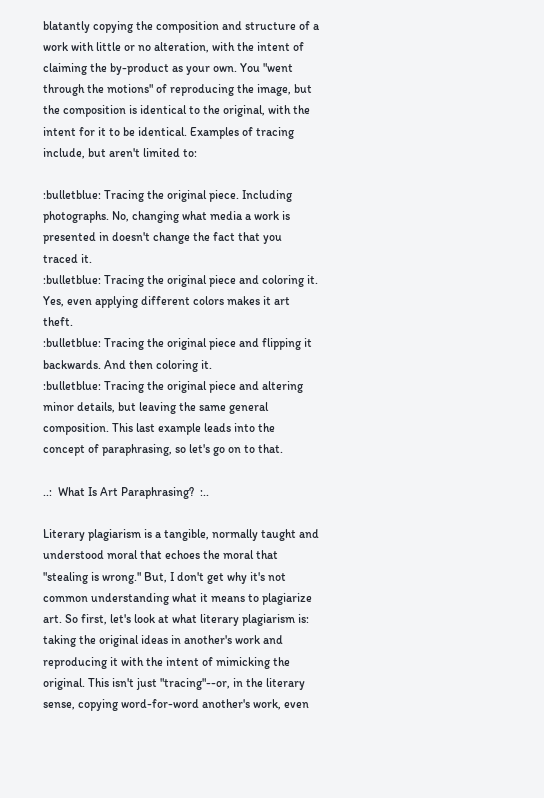blatantly copying the composition and structure of a work with little or no alteration, with the intent of claiming the by-product as your own. You "went through the motions" of reproducing the image, but the composition is identical to the original, with the intent for it to be identical. Examples of tracing include, but aren't limited to:

:bulletblue: Tracing the original piece. Including photographs. No, changing what media a work is presented in doesn't change the fact that you traced it.
:bulletblue: Tracing the original piece and coloring it. Yes, even applying different colors makes it art theft.
:bulletblue: Tracing the original piece and flipping it backwards. And then coloring it.
:bulletblue: Tracing the original piece and altering minor details, but leaving the same general composition. This last example leads into the concept of paraphrasing, so let's go on to that.

..:  What Is Art Paraphrasing?  :..

Literary plagiarism is a tangible, normally taught and understood moral that echoes the moral that "stealing is wrong." But, I don't get why it's not common understanding what it means to plagiarize art. So first, let's look at what literary plagiarism is: taking the original ideas in another's work and reproducing it with the intent of mimicking the original. This isn't just "tracing"--or, in the literary sense, copying word-for-word another's work, even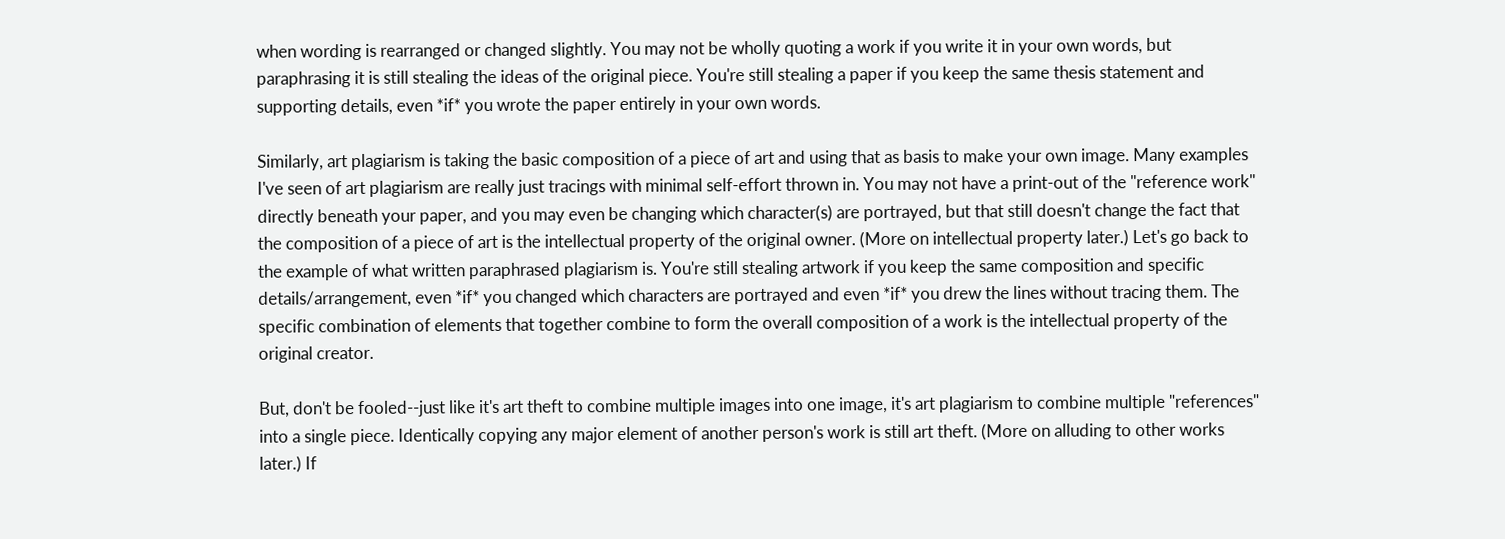when wording is rearranged or changed slightly. You may not be wholly quoting a work if you write it in your own words, but paraphrasing it is still stealing the ideas of the original piece. You're still stealing a paper if you keep the same thesis statement and supporting details, even *if* you wrote the paper entirely in your own words.

Similarly, art plagiarism is taking the basic composition of a piece of art and using that as basis to make your own image. Many examples I've seen of art plagiarism are really just tracings with minimal self-effort thrown in. You may not have a print-out of the "reference work" directly beneath your paper, and you may even be changing which character(s) are portrayed, but that still doesn't change the fact that the composition of a piece of art is the intellectual property of the original owner. (More on intellectual property later.) Let's go back to the example of what written paraphrased plagiarism is. You're still stealing artwork if you keep the same composition and specific details/arrangement, even *if* you changed which characters are portrayed and even *if* you drew the lines without tracing them. The specific combination of elements that together combine to form the overall composition of a work is the intellectual property of the original creator.

But, don't be fooled--just like it's art theft to combine multiple images into one image, it's art plagiarism to combine multiple "references" into a single piece. Identically copying any major element of another person's work is still art theft. (More on alluding to other works later.) If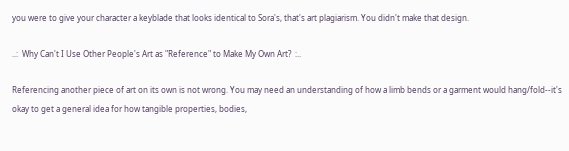you were to give your character a keyblade that looks identical to Sora's, that's art plagiarism. You didn't make that design.

..:  Why Can't I Use Other People's Art as "Reference" to Make My Own Art?  :..

Referencing another piece of art on its own is not wrong. You may need an understanding of how a limb bends or a garment would hang/fold--it's okay to get a general idea for how tangible properties, bodies,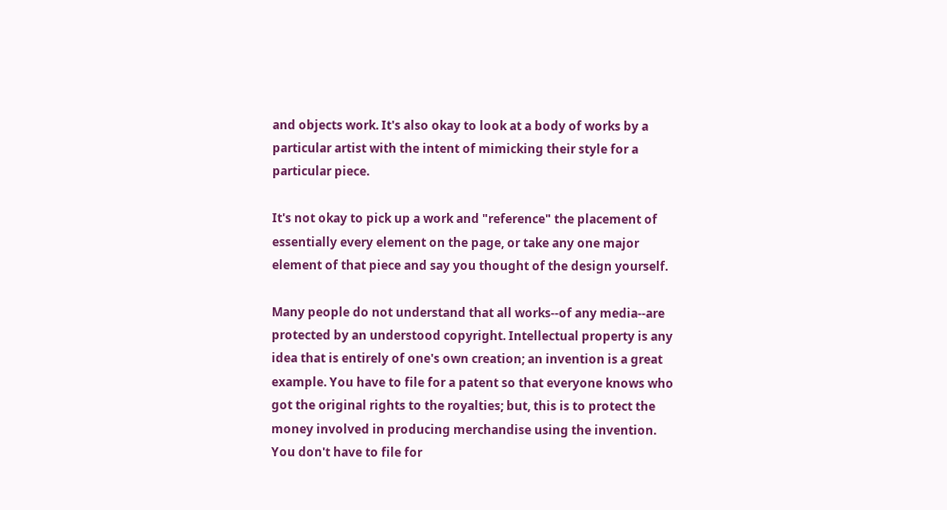and objects work. It's also okay to look at a body of works by a particular artist with the intent of mimicking their style for a particular piece.

It's not okay to pick up a work and "reference" the placement of essentially every element on the page, or take any one major element of that piece and say you thought of the design yourself.

Many people do not understand that all works--of any media--are protected by an understood copyright. Intellectual property is any idea that is entirely of one's own creation; an invention is a great example. You have to file for a patent so that everyone knows who got the original rights to the royalties; but, this is to protect the money involved in producing merchandise using the invention. You don't have to file for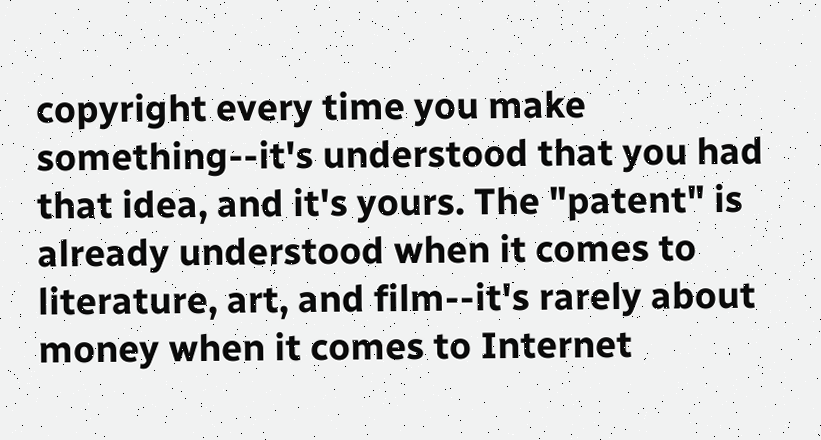copyright every time you make something--it's understood that you had that idea, and it's yours. The "patent" is already understood when it comes to literature, art, and film--it's rarely about money when it comes to Internet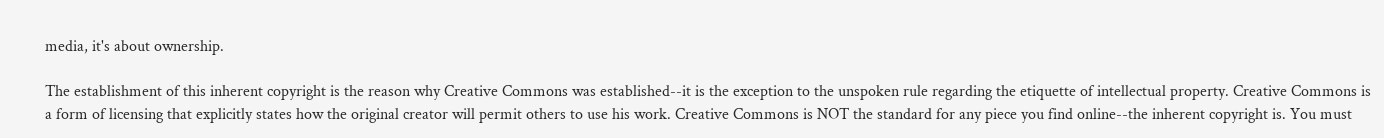media, it's about ownership.

The establishment of this inherent copyright is the reason why Creative Commons was established--it is the exception to the unspoken rule regarding the etiquette of intellectual property. Creative Commons is a form of licensing that explicitly states how the original creator will permit others to use his work. Creative Commons is NOT the standard for any piece you find online--the inherent copyright is. You must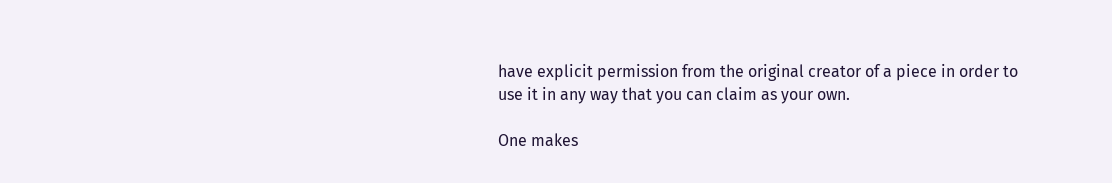have explicit permission from the original creator of a piece in order to use it in any way that you can claim as your own.

One makes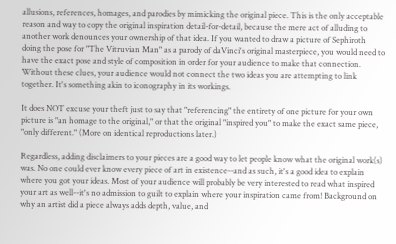allusions, references, homages, and parodies by mimicking the original piece. This is the only acceptable reason and way to copy the original inspiration detail-for-detail, because the mere act of alluding to another work denounces your ownership of that idea. If you wanted to draw a picture of Sephiroth doing the pose for "The Vitruvian Man" as a parody of daVinci's original masterpiece, you would need to have the exact pose and style of composition in order for your audience to make that connection. Without these clues, your audience would not connect the two ideas you are attempting to link together. It's something akin to iconography in its workings.

It does NOT excuse your theft just to say that "referencing" the entirety of one picture for your own picture is "an homage to the original," or that the original "inspired you" to make the exact same piece, "only different." (More on identical reproductions later.)

Regardless, adding disclaimers to your pieces are a good way to let people know what the original work(s) was. No one could ever know every piece of art in existence--and as such, it's a good idea to explain where you got your ideas. Most of your audience will probably be very interested to read what inspired your art as well--it's no admission to guilt to explain where your inspiration came from! Background on why an artist did a piece always adds depth, value, and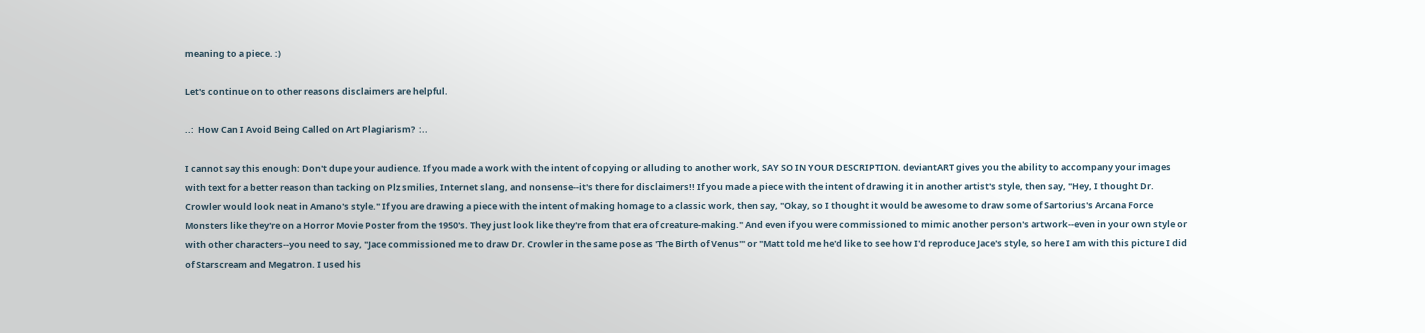meaning to a piece. :)

Let's continue on to other reasons disclaimers are helpful.

..:  How Can I Avoid Being Called on Art Plagiarism?  :..

I cannot say this enough: Don't dupe your audience. If you made a work with the intent of copying or alluding to another work, SAY SO IN YOUR DESCRIPTION. deviantART gives you the ability to accompany your images with text for a better reason than tacking on Plz smilies, Internet slang, and nonsense--it's there for disclaimers!! If you made a piece with the intent of drawing it in another artist's style, then say, "Hey, I thought Dr. Crowler would look neat in Amano's style." If you are drawing a piece with the intent of making homage to a classic work, then say, "Okay, so I thought it would be awesome to draw some of Sartorius's Arcana Force Monsters like they're on a Horror Movie Poster from the 1950's. They just look like they're from that era of creature-making." And even if you were commissioned to mimic another person's artwork--even in your own style or with other characters--you need to say, "Jace commissioned me to draw Dr. Crowler in the same pose as 'The Birth of Venus'" or "Matt told me he'd like to see how I'd reproduce Jace's style, so here I am with this picture I did of Starscream and Megatron. I used his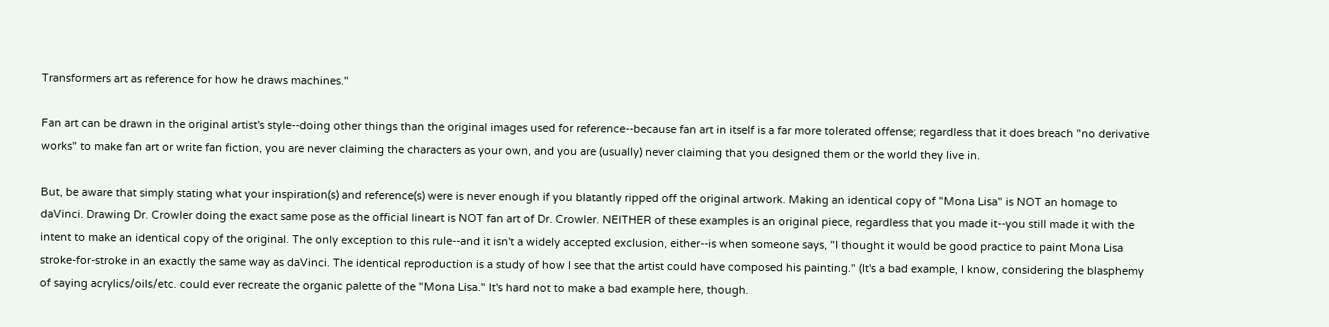Transformers art as reference for how he draws machines."

Fan art can be drawn in the original artist's style--doing other things than the original images used for reference--because fan art in itself is a far more tolerated offense; regardless that it does breach "no derivative works" to make fan art or write fan fiction, you are never claiming the characters as your own, and you are (usually) never claiming that you designed them or the world they live in.

But, be aware that simply stating what your inspiration(s) and reference(s) were is never enough if you blatantly ripped off the original artwork. Making an identical copy of "Mona Lisa" is NOT an homage to daVinci. Drawing Dr. Crowler doing the exact same pose as the official lineart is NOT fan art of Dr. Crowler. NEITHER of these examples is an original piece, regardless that you made it--you still made it with the intent to make an identical copy of the original. The only exception to this rule--and it isn't a widely accepted exclusion, either--is when someone says, "I thought it would be good practice to paint Mona Lisa stroke-for-stroke in an exactly the same way as daVinci. The identical reproduction is a study of how I see that the artist could have composed his painting." (It's a bad example, I know, considering the blasphemy of saying acrylics/oils/etc. could ever recreate the organic palette of the "Mona Lisa." It's hard not to make a bad example here, though.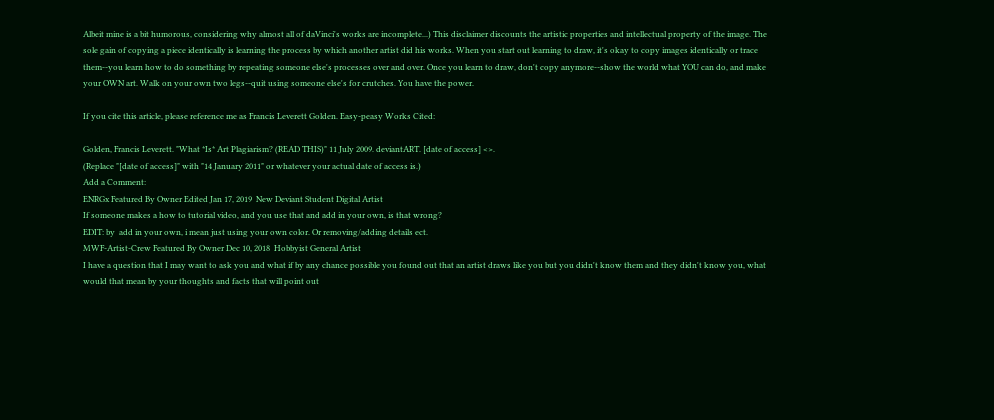Albeit mine is a bit humorous, considering why almost all of daVinci's works are incomplete...) This disclaimer discounts the artistic properties and intellectual property of the image. The sole gain of copying a piece identically is learning the process by which another artist did his works. When you start out learning to draw, it's okay to copy images identically or trace them--you learn how to do something by repeating someone else's processes over and over. Once you learn to draw, don't copy anymore--show the world what YOU can do, and make your OWN art. Walk on your own two legs--quit using someone else's for crutches. You have the power.

If you cite this article, please reference me as Francis Leverett Golden. Easy-peasy Works Cited:

Golden, Francis Leverett. "What *Is* Art Plagiarism? (READ THIS)" 11 July 2009. deviantART. [date of access] <>.
(Replace "[date of access]" with "14 January 2011" or whatever your actual date of access is.)
Add a Comment:
ENRGx Featured By Owner Edited Jan 17, 2019  New Deviant Student Digital Artist
If someone makes a how to tutorial video, and you use that and add in your own, is that wrong?
EDIT: by  add in your own, i mean just using your own color. Or removing/adding details ect.
MWF-Artist-Crew Featured By Owner Dec 10, 2018  Hobbyist General Artist
I have a question that I may want to ask you and what if by any chance possible you found out that an artist draws like you but you didn't know them and they didn't know you, what would that mean by your thoughts and facts that will point out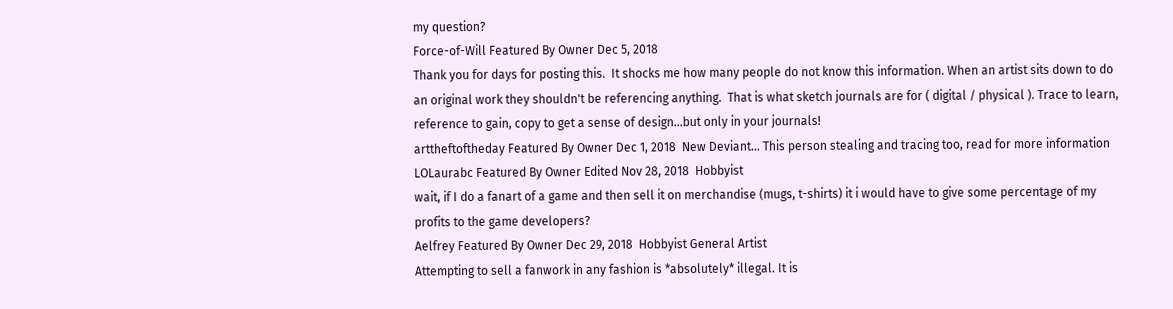my question?
Force-of-Will Featured By Owner Dec 5, 2018
Thank you for days for posting this.  It shocks me how many people do not know this information. When an artist sits down to do an original work they shouldn't be referencing anything.  That is what sketch journals are for ( digital / physical ). Trace to learn, reference to gain, copy to get a sense of design...but only in your journals!
arttheftoftheday Featured By Owner Dec 1, 2018  New Deviant… This person stealing and tracing too, read for more information
LOLaurabc Featured By Owner Edited Nov 28, 2018  Hobbyist
wait, if I do a fanart of a game and then sell it on merchandise (mugs, t-shirts) it i would have to give some percentage of my profits to the game developers?
Aelfrey Featured By Owner Dec 29, 2018  Hobbyist General Artist
Attempting to sell a fanwork in any fashion is *absolutely* illegal. It is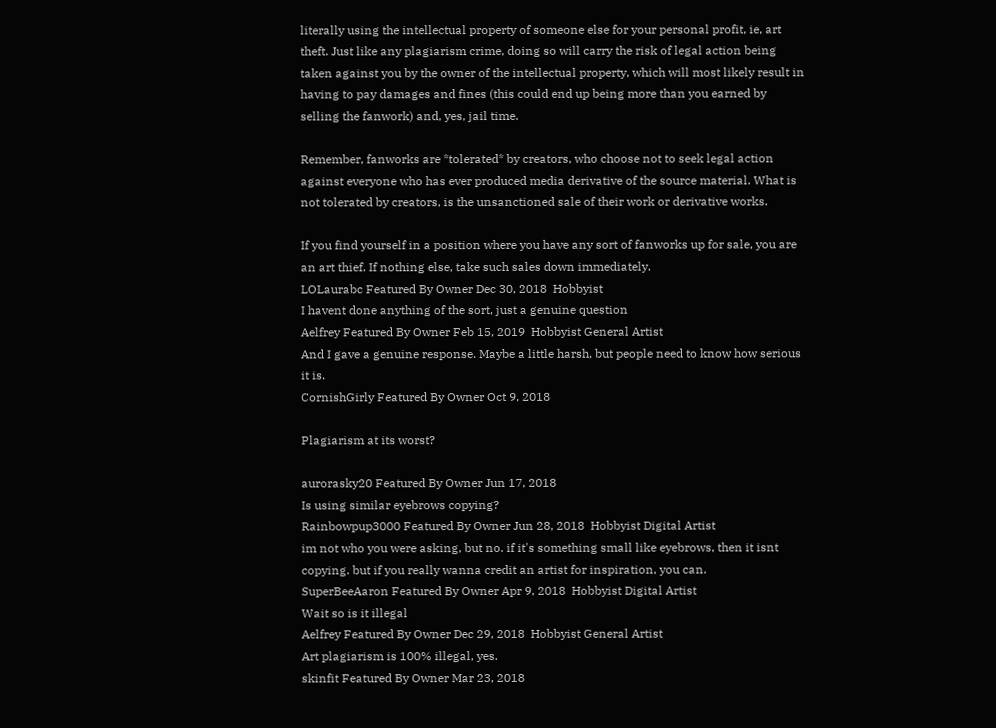literally using the intellectual property of someone else for your personal profit, ie, art theft. Just like any plagiarism crime, doing so will carry the risk of legal action being taken against you by the owner of the intellectual property, which will most likely result in having to pay damages and fines (this could end up being more than you earned by selling the fanwork) and, yes, jail time.

Remember, fanworks are *tolerated* by creators, who choose not to seek legal action against everyone who has ever produced media derivative of the source material. What is not tolerated by creators, is the unsanctioned sale of their work or derivative works.

If you find yourself in a position where you have any sort of fanworks up for sale, you are an art thief. If nothing else, take such sales down immediately.
LOLaurabc Featured By Owner Dec 30, 2018  Hobbyist
I havent done anything of the sort, just a genuine question
Aelfrey Featured By Owner Feb 15, 2019  Hobbyist General Artist
And I gave a genuine response. Maybe a little harsh, but people need to know how serious it is.
CornishGirly Featured By Owner Oct 9, 2018

Plagiarism at its worst?

aurorasky20 Featured By Owner Jun 17, 2018
Is using similar eyebrows copying?
Rainbowpup3000 Featured By Owner Jun 28, 2018  Hobbyist Digital Artist
im not who you were asking, but no. if it's something small like eyebrows, then it isnt copying. but if you really wanna credit an artist for inspiration, you can.
SuperBeeAaron Featured By Owner Apr 9, 2018  Hobbyist Digital Artist
Wait so is it illegal
Aelfrey Featured By Owner Dec 29, 2018  Hobbyist General Artist
Art plagiarism is 100% illegal, yes.
skinfit Featured By Owner Mar 23, 2018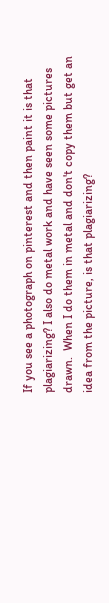If you see a photograph on pinterest and then paint it is that plagiarizing? I also do metal work and have seen some pictures drawn.  When I do them in metal and don't copy them but get an idea from the picture, is that plagiarizing?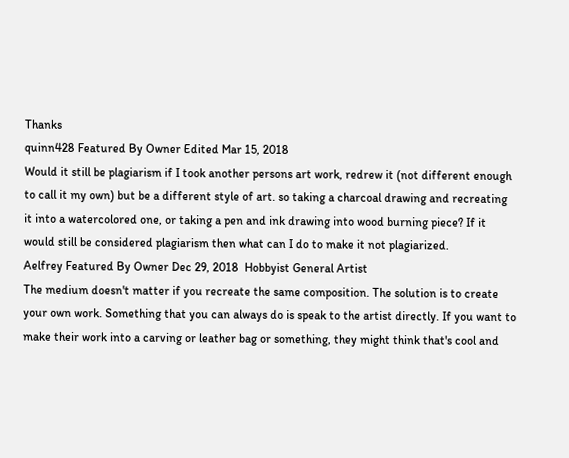Thanks
quinn428 Featured By Owner Edited Mar 15, 2018
Would it still be plagiarism if I took another persons art work, redrew it (not different enough to call it my own) but be a different style of art. so taking a charcoal drawing and recreating it into a watercolored one, or taking a pen and ink drawing into wood burning piece? If it would still be considered plagiarism then what can I do to make it not plagiarized.
Aelfrey Featured By Owner Dec 29, 2018  Hobbyist General Artist
The medium doesn't matter if you recreate the same composition. The solution is to create your own work. Something that you can always do is speak to the artist directly. If you want to make their work into a carving or leather bag or something, they might think that's cool and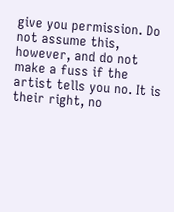give you permission. Do not assume this, however, and do not make a fuss if the artist tells you no. It is their right, no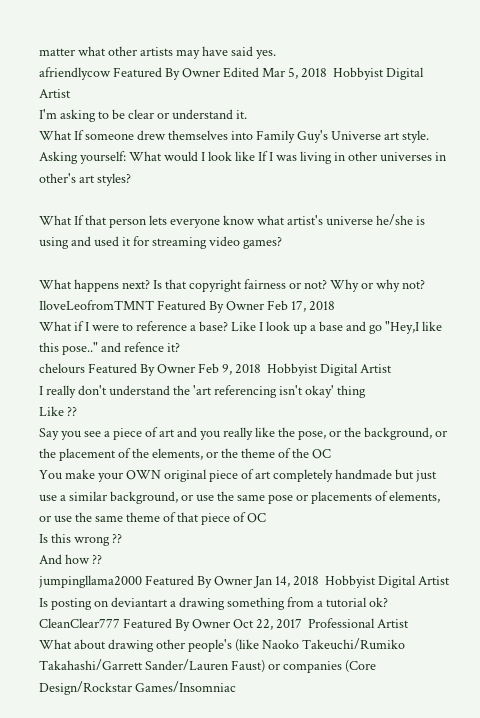matter what other artists may have said yes.
afriendlycow Featured By Owner Edited Mar 5, 2018  Hobbyist Digital Artist
I'm asking to be clear or understand it.
What If someone drew themselves into Family Guy's Universe art style.
Asking yourself: What would I look like If I was living in other universes in other's art styles?

What If that person lets everyone know what artist's universe he/she is using and used it for streaming video games?

What happens next? Is that copyright fairness or not? Why or why not?
IloveLeofromTMNT Featured By Owner Feb 17, 2018
What if I were to reference a base? Like I look up a base and go "Hey,I like this pose.." and refence it?
chelours Featured By Owner Feb 9, 2018  Hobbyist Digital Artist
I really don't understand the 'art referencing isn't okay' thing
Like ??
Say you see a piece of art and you really like the pose, or the background, or the placement of the elements, or the theme of the OC
You make your OWN original piece of art completely handmade but just use a similar background, or use the same pose or placements of elements, or use the same theme of that piece of OC
Is this wrong ??
And how ??
jumpingllama2000 Featured By Owner Jan 14, 2018  Hobbyist Digital Artist
Is posting on deviantart a drawing something from a tutorial ok?
CleanClear777 Featured By Owner Oct 22, 2017  Professional Artist
What about drawing other people's (like Naoko Takeuchi/Rumiko Takahashi/Garrett Sander/Lauren Faust) or companies (Core Design/Rockstar Games/Insomniac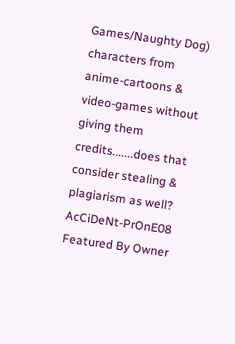Games/Naughty Dog) characters from anime-cartoons & video-games without giving them credits.......does that consider stealing & plagiarism as well?
AcCiDeNt-PrOnE08 Featured By Owner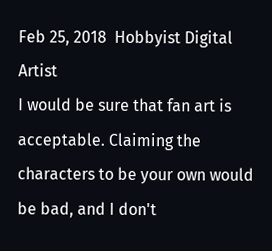Feb 25, 2018  Hobbyist Digital Artist
I would be sure that fan art is acceptable. Claiming the characters to be your own would be bad, and I don't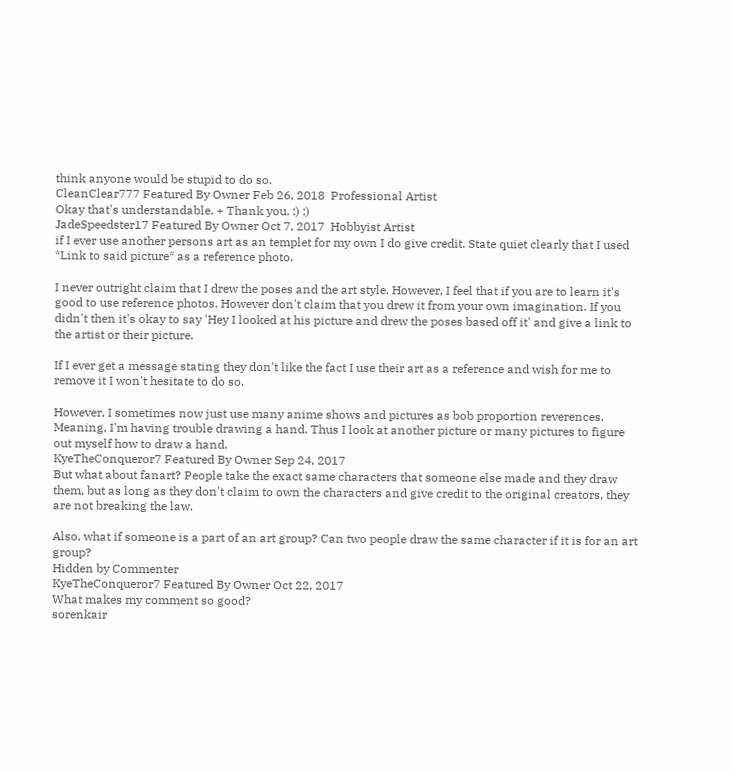think anyone would be stupid to do so.
CleanClear777 Featured By Owner Feb 26, 2018  Professional Artist
Okay that's understandable. + Thank you. :) :)
JadeSpeedster17 Featured By Owner Oct 7, 2017  Hobbyist Artist
if I ever use another persons art as an templet for my own I do give credit. State quiet clearly that I used *Link to said picture* as a reference photo.

I never outright claim that I drew the poses and the art style. However, I feel that if you are to learn it's good to use reference photos. However don't claim that you drew it from your own imagination. If you didn't then it's okay to say 'Hey I looked at his picture and drew the poses based off it' and give a link to the artist or their picture.

If I ever get a message stating they don't like the fact I use their art as a reference and wish for me to remove it I won't hesitate to do so.

However, I sometimes now just use many anime shows and pictures as bob proportion reverences. Meaning, I'm having trouble drawing a hand. Thus I look at another picture or many pictures to figure out myself how to draw a hand.
KyeTheConqueror7 Featured By Owner Sep 24, 2017
But what about fanart? People take the exact same characters that someone else made and they draw them, but as long as they don't claim to own the characters and give credit to the original creators, they are not breaking the law.

Also, what if someone is a part of an art group? Can two people draw the same character if it is for an art group?
Hidden by Commenter
KyeTheConqueror7 Featured By Owner Oct 22, 2017
What makes my comment so good?
sorenkair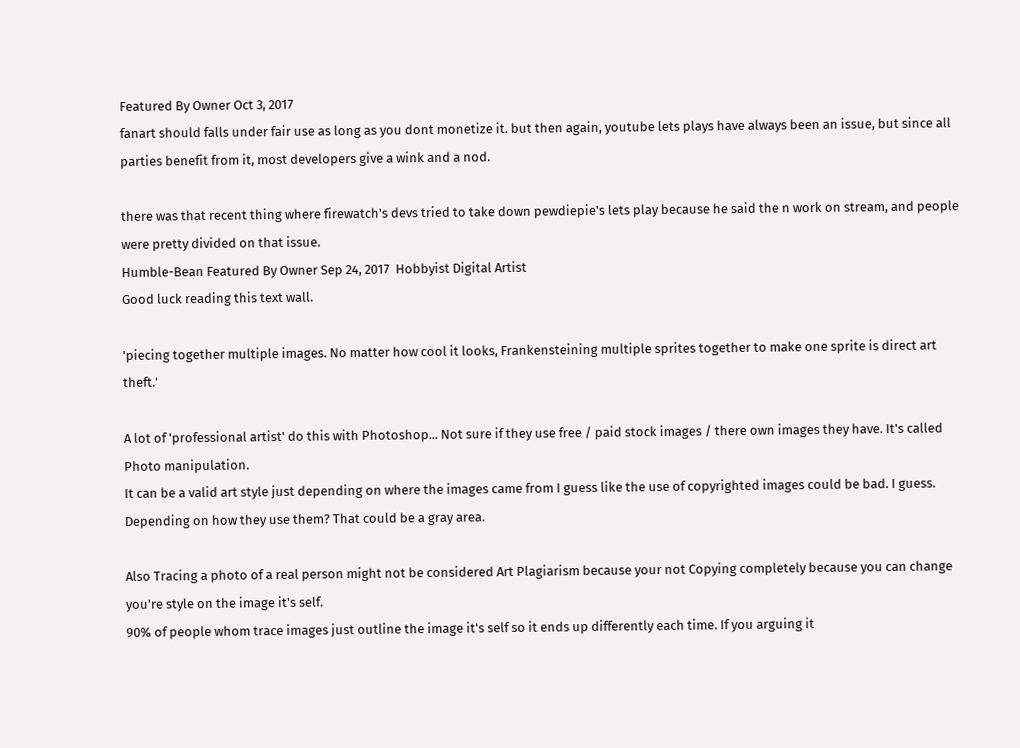Featured By Owner Oct 3, 2017
fanart should falls under fair use as long as you dont monetize it. but then again, youtube lets plays have always been an issue, but since all parties benefit from it, most developers give a wink and a nod.

there was that recent thing where firewatch's devs tried to take down pewdiepie's lets play because he said the n work on stream, and people were pretty divided on that issue.
Humble-Bean Featured By Owner Sep 24, 2017  Hobbyist Digital Artist
Good luck reading this text wall.

'piecing together multiple images. No matter how cool it looks, Frankensteining multiple sprites together to make one sprite is direct art theft.'

A lot of 'professional artist' do this with Photoshop... Not sure if they use free / paid stock images / there own images they have. It's called Photo manipulation.
It can be a valid art style just depending on where the images came from I guess like the use of copyrighted images could be bad. I guess. Depending on how they use them? That could be a gray area.

Also Tracing a photo of a real person might not be considered Art Plagiarism because your not Copying completely because you can change you're style on the image it's self.
90% of people whom trace images just outline the image it's self so it ends up differently each time. If you arguing it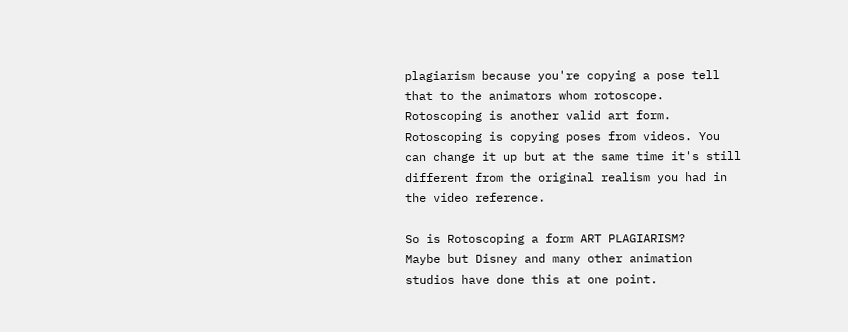plagiarism because you're copying a pose tell that to the animators whom rotoscope.
Rotoscoping is another valid art form. Rotoscoping is copying poses from videos. You can change it up but at the same time it's still different from the original realism you had in the video reference.

So is Rotoscoping a form ART PLAGIARISM?
Maybe but Disney and many other animation studios have done this at one point.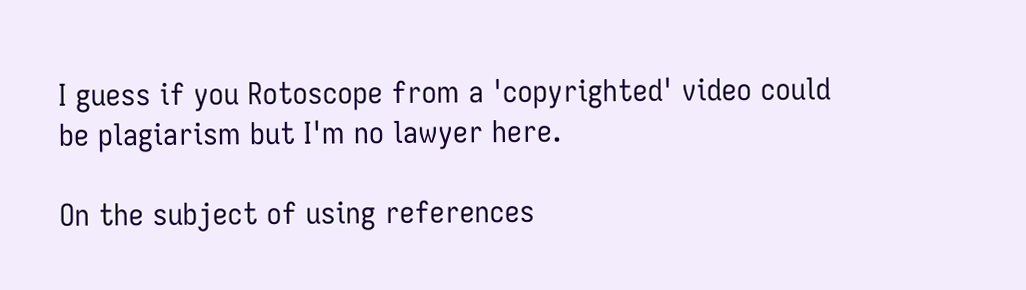I guess if you Rotoscope from a 'copyrighted' video could be plagiarism but I'm no lawyer here.

On the subject of using references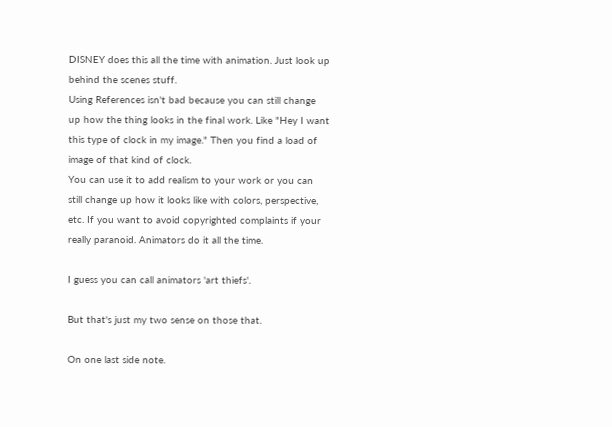DISNEY does this all the time with animation. Just look up behind the scenes stuff.
Using References isn't bad because you can still change up how the thing looks in the final work. Like "Hey I want this type of clock in my image." Then you find a load of image of that kind of clock.
You can use it to add realism to your work or you can still change up how it looks like with colors, perspective, etc. If you want to avoid copyrighted complaints if your really paranoid. Animators do it all the time.

I guess you can call animators 'art thiefs'.

But that's just my two sense on those that.

On one last side note.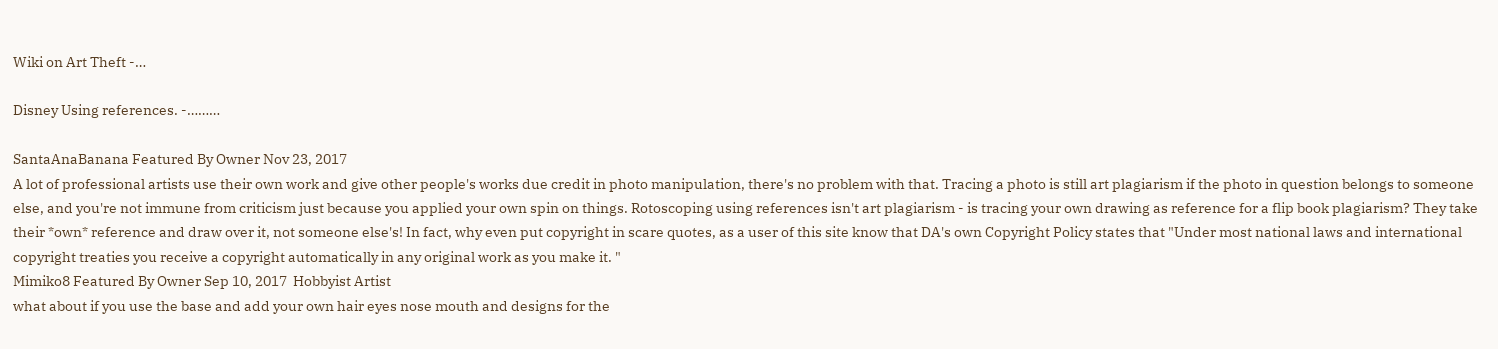Wiki on Art Theft -…

Disney Using references. -………

SantaAnaBanana Featured By Owner Nov 23, 2017
A lot of professional artists use their own work and give other people's works due credit in photo manipulation, there's no problem with that. Tracing a photo is still art plagiarism if the photo in question belongs to someone else, and you're not immune from criticism just because you applied your own spin on things. Rotoscoping using references isn't art plagiarism - is tracing your own drawing as reference for a flip book plagiarism? They take their *own* reference and draw over it, not someone else's! In fact, why even put copyright in scare quotes, as a user of this site know that DA's own Copyright Policy states that "Under most national laws and international copyright treaties you receive a copyright automatically in any original work as you make it. "
Mimiko8 Featured By Owner Sep 10, 2017  Hobbyist Artist
what about if you use the base and add your own hair eyes nose mouth and designs for the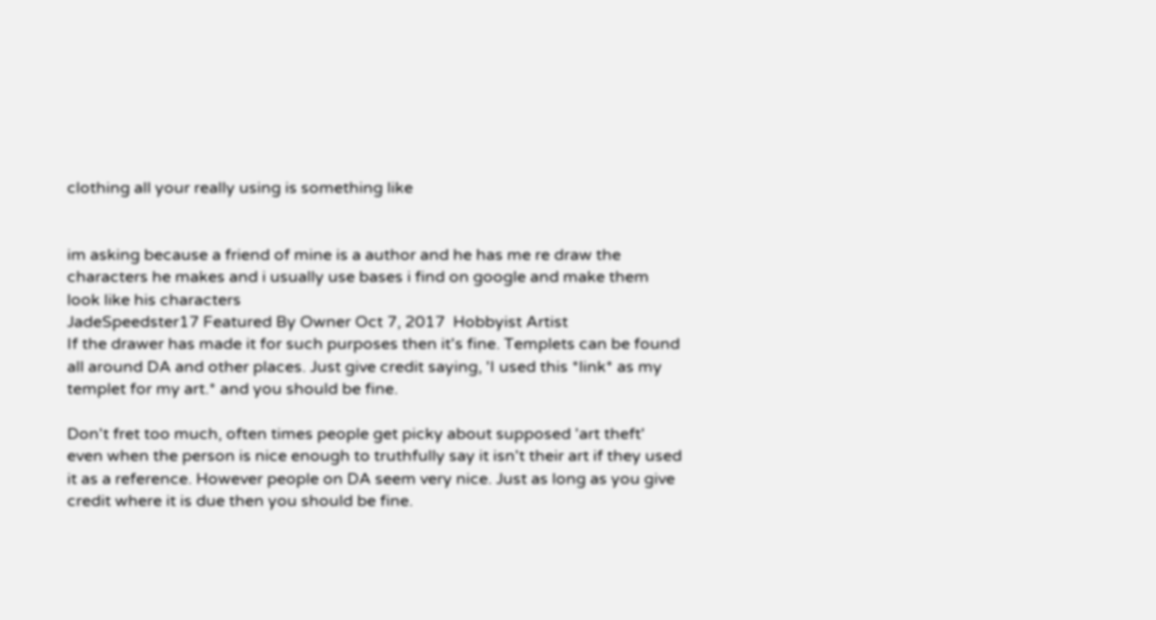clothing all your really using is something like


im asking because a friend of mine is a author and he has me re draw the characters he makes and i usually use bases i find on google and make them look like his characters
JadeSpeedster17 Featured By Owner Oct 7, 2017  Hobbyist Artist
If the drawer has made it for such purposes then it's fine. Templets can be found all around DA and other places. Just give credit saying, 'I used this *link* as my templet for my art.* and you should be fine.

Don't fret too much, often times people get picky about supposed 'art theft' even when the person is nice enough to truthfully say it isn't their art if they used it as a reference. However people on DA seem very nice. Just as long as you give credit where it is due then you should be fine.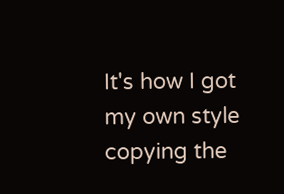It's how I got my own style copying the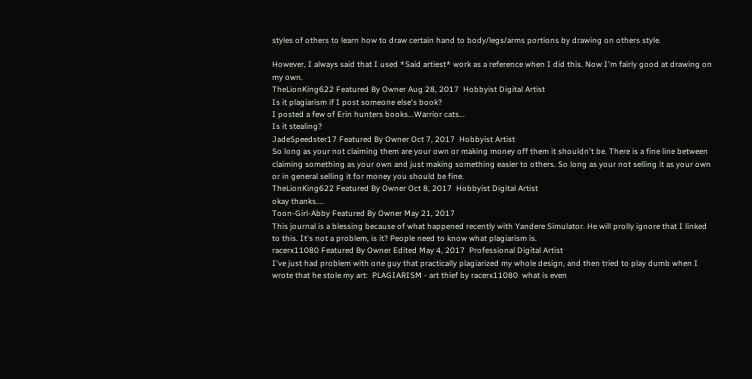styles of others to learn how to draw certain hand to body/legs/arms portions by drawing on others style.

However, I always said that I used *Said artiest* work as a reference when I did this. Now I'm fairly good at drawing on my own.
TheLionKing622 Featured By Owner Aug 28, 2017  Hobbyist Digital Artist
Is it plagiarism if I post someone else's book?
I posted a few of Erin hunters books...Warrior cats...
Is it stealing?
JadeSpeedster17 Featured By Owner Oct 7, 2017  Hobbyist Artist
So long as your not claiming them are your own or making money off them it shouldn't be. There is a fine line between claiming something as your own and just making something easier to others. So long as your not selling it as your own or in general selling it for money you should be fine.
TheLionKing622 Featured By Owner Oct 8, 2017  Hobbyist Digital Artist
okay thanks....
Toon-Girl-Abby Featured By Owner May 21, 2017
This journal is a blessing because of what happened recently with Yandere Simulator. He will prolly ignore that I linked to this. It's not a problem, is it? People need to know what plagiarism is.
racerx11080 Featured By Owner Edited May 4, 2017  Professional Digital Artist
I've just had problem with one guy that practically plagiarized my whole design, and then tried to play dumb when I wrote that he stole my art:  PLAGIARISM - art thief by racerx11080  what is even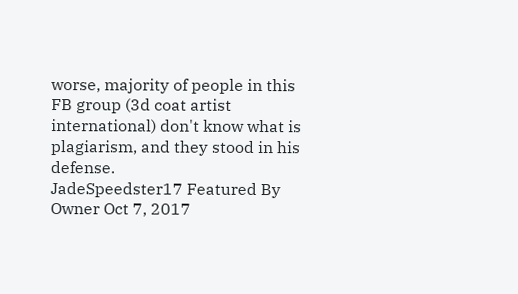worse, majority of people in this FB group (3d coat artist international) don't know what is plagiarism, and they stood in his defense.
JadeSpeedster17 Featured By Owner Oct 7, 2017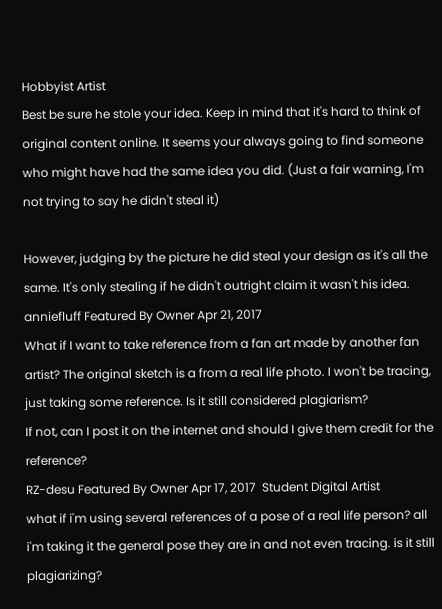Hobbyist Artist
Best be sure he stole your idea. Keep in mind that it's hard to think of original content online. It seems your always going to find someone who might have had the same idea you did. (Just a fair warning, I'm not trying to say he didn't steal it)

However, judging by the picture he did steal your design as it's all the same. It's only stealing if he didn't outright claim it wasn't his idea.
anniefluff Featured By Owner Apr 21, 2017
What if I want to take reference from a fan art made by another fan artist? The original sketch is a from a real life photo. I won't be tracing, just taking some reference. Is it still considered plagiarism?
If not, can I post it on the internet and should I give them credit for the reference?
RZ-desu Featured By Owner Apr 17, 2017  Student Digital Artist
what if i'm using several references of a pose of a real life person? all i'm taking it the general pose they are in and not even tracing. is it still plagiarizing?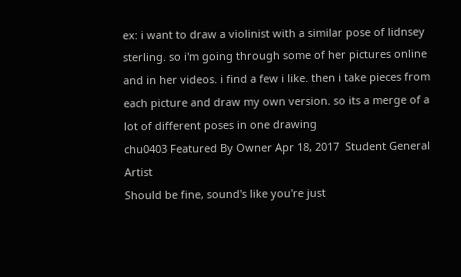ex: i want to draw a violinist with a similar pose of lidnsey sterling. so i'm going through some of her pictures online and in her videos. i find a few i like. then i take pieces from each picture and draw my own version. so its a merge of a lot of different poses in one drawing
chu0403 Featured By Owner Apr 18, 2017  Student General Artist
Should be fine, sound's like you're just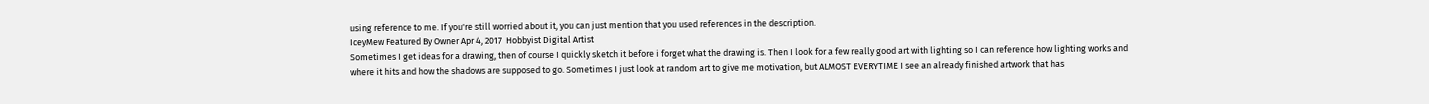using reference to me. If you're still worried about it, you can just mention that you used references in the description.
IceyMew Featured By Owner Apr 4, 2017  Hobbyist Digital Artist
Sometimes I get ideas for a drawing, then of course I quickly sketch it before i forget what the drawing is. Then I look for a few really good art with lighting so I can reference how lighting works and where it hits and how the shadows are supposed to go. Sometimes I just look at random art to give me motivation, but ALMOST EVERYTIME I see an already finished artwork that has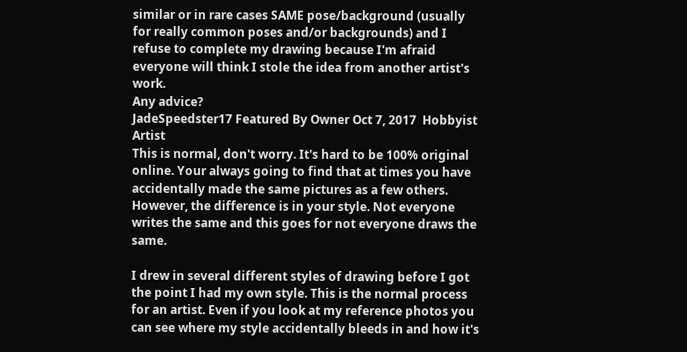similar or in rare cases SAME pose/background (usually for really common poses and/or backgrounds) and I refuse to complete my drawing because I'm afraid everyone will think I stole the idea from another artist's work.
Any advice?
JadeSpeedster17 Featured By Owner Oct 7, 2017  Hobbyist Artist
This is normal, don't worry. It's hard to be 100% original online. Your always going to find that at times you have accidentally made the same pictures as a few others. However, the difference is in your style. Not everyone writes the same and this goes for not everyone draws the same.

I drew in several different styles of drawing before I got the point I had my own style. This is the normal process for an artist. Even if you look at my reference photos you can see where my style accidentally bleeds in and how it's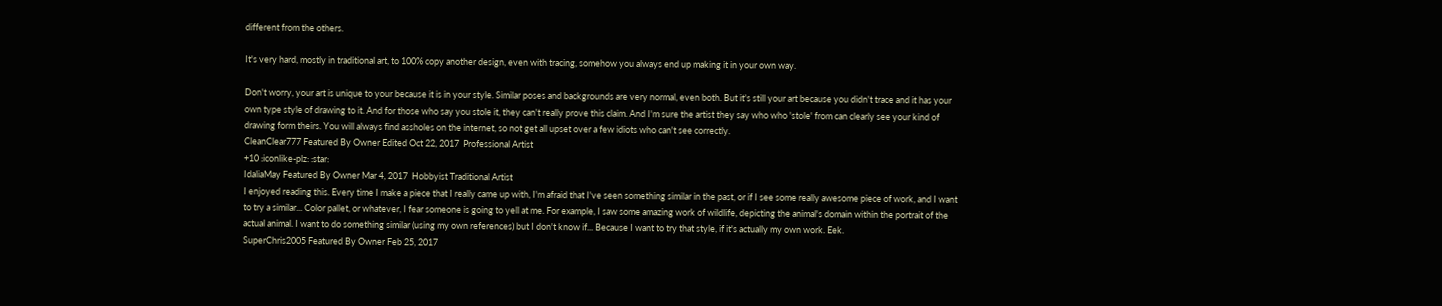different from the others.

It's very hard, mostly in traditional art, to 100% copy another design, even with tracing, somehow you always end up making it in your own way.

Don't worry, your art is unique to your because it is in your style. Similar poses and backgrounds are very normal, even both. But it's still your art because you didn't trace and it has your own type style of drawing to it. And for those who say you stole it, they can't really prove this claim. And I'm sure the artist they say who who 'stole' from can clearly see your kind of drawing form theirs. You will always find assholes on the internet, so not get all upset over a few idiots who can't see correctly.
CleanClear777 Featured By Owner Edited Oct 22, 2017  Professional Artist
+10 :iconlike-plz: :star:
IdaliaMay Featured By Owner Mar 4, 2017  Hobbyist Traditional Artist
I enjoyed reading this. Every time I make a piece that I really came up with, I'm afraid that I've seen something similar in the past, or if I see some really awesome piece of work, and I want to try a similar... Color pallet, or whatever, I fear someone is going to yell at me. For example, I saw some amazing work of wildlife, depicting the animal's domain within the portrait of the actual animal. I want to do something similar (using my own references) but I don't know if... Because I want to try that style, if it's actually my own work. Eek.
SuperChris2005 Featured By Owner Feb 25, 2017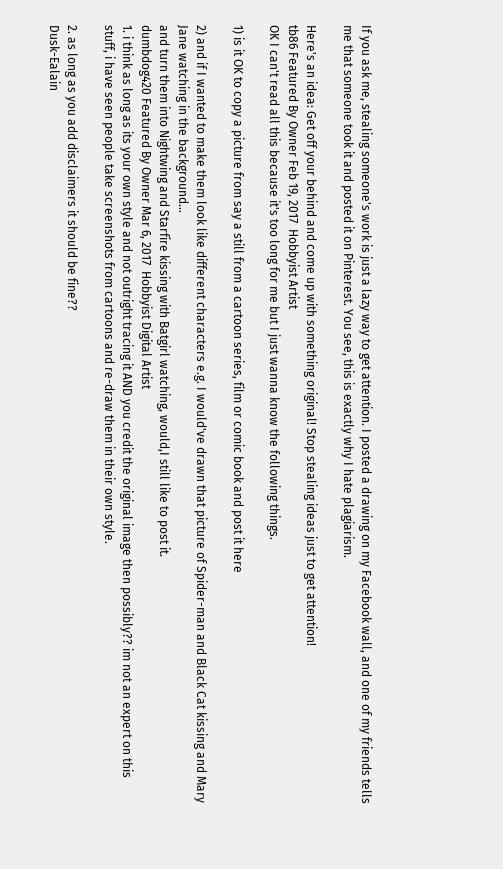If you ask me, stealing someone's work is just a lazy way to get attention. I posted a drawing on my Facebook wall, and one of my friends tells me that someone took it and posted it on Pinterest. You see, this is exactly why I hate plagiarism.

Here's an idea: Get off your behind and come up with something original! Stop stealing ideas just to get attention!
tb86 Featured By Owner Feb 19, 2017  Hobbyist Artist
OK I can't read all this because it's too long for me but I just wanna know the following things.

1) is it OK to copy a picture from say a still from a cartoon series, film or comic book and post it here

2) and if I wanted to make them look like different characters e.g. I would've drawn that picture of Spider-man and Black Cat kissing and Mary Jane watching in the background…
and turn them into Nightwing and Starfire kissing with Batgirl watching, would,I still like to post it.
dumbdog420 Featured By Owner Mar 6, 2017  Hobbyist Digital Artist
1. i think as long as its your own style and not outright tracing it AND you credit the original image then possibly?? im not an expert on this stuff, i have seen people take screenshots from cartoons and re-draw them in their own style.

2. as long as you add disclaimers it should be fine??
Dusk-Ealain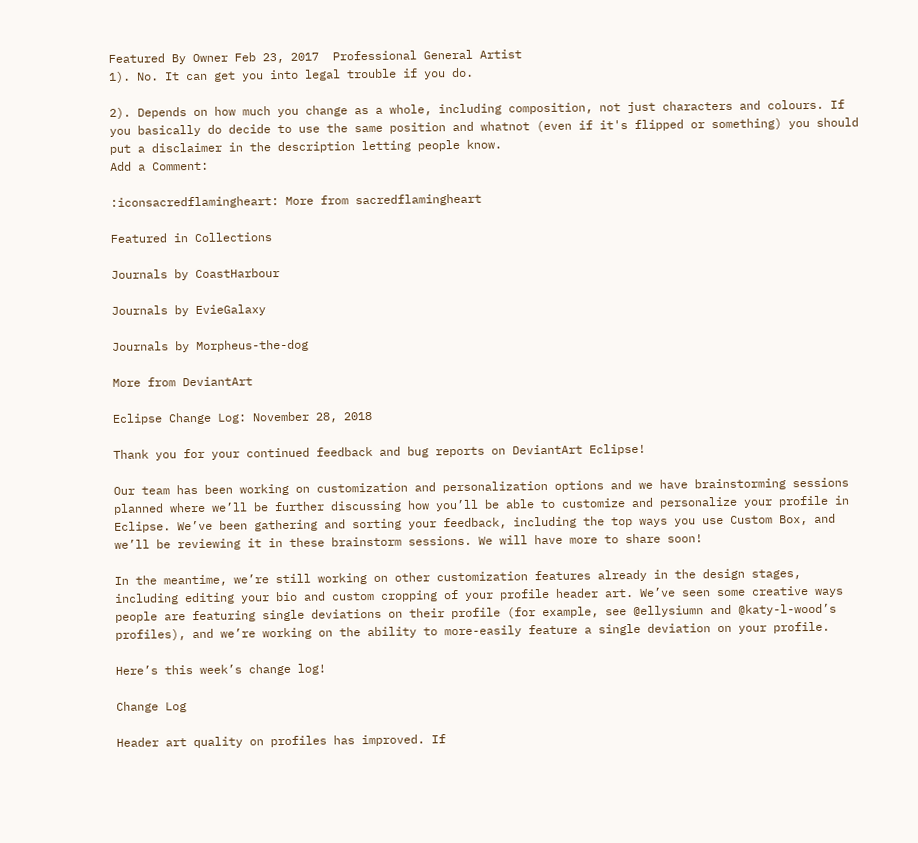Featured By Owner Feb 23, 2017  Professional General Artist
1). No. It can get you into legal trouble if you do.

2). Depends on how much you change as a whole, including composition, not just characters and colours. If you basically do decide to use the same position and whatnot (even if it's flipped or something) you should put a disclaimer in the description letting people know.
Add a Comment:

:iconsacredflamingheart: More from sacredflamingheart

Featured in Collections

Journals by CoastHarbour

Journals by EvieGalaxy

Journals by Morpheus-the-dog

More from DeviantArt

Eclipse Change Log: November 28, 2018

Thank you for your continued feedback and bug reports on DeviantArt Eclipse!

Our team has been working on customization and personalization options and we have brainstorming sessions planned where we’ll be further discussing how you’ll be able to customize and personalize your profile in Eclipse. We’ve been gathering and sorting your feedback, including the top ways you use Custom Box, and we’ll be reviewing it in these brainstorm sessions. We will have more to share soon!

In the meantime, we’re still working on other customization features already in the design stages, including editing your bio and custom cropping of your profile header art. We’ve seen some creative ways people are featuring single deviations on their profile (for example, see @ellysiumn and @katy-l-wood’s profiles), and we’re working on the ability to more-easily feature a single deviation on your profile.

Here’s this week’s change log!

Change Log

Header art quality on profiles has improved. If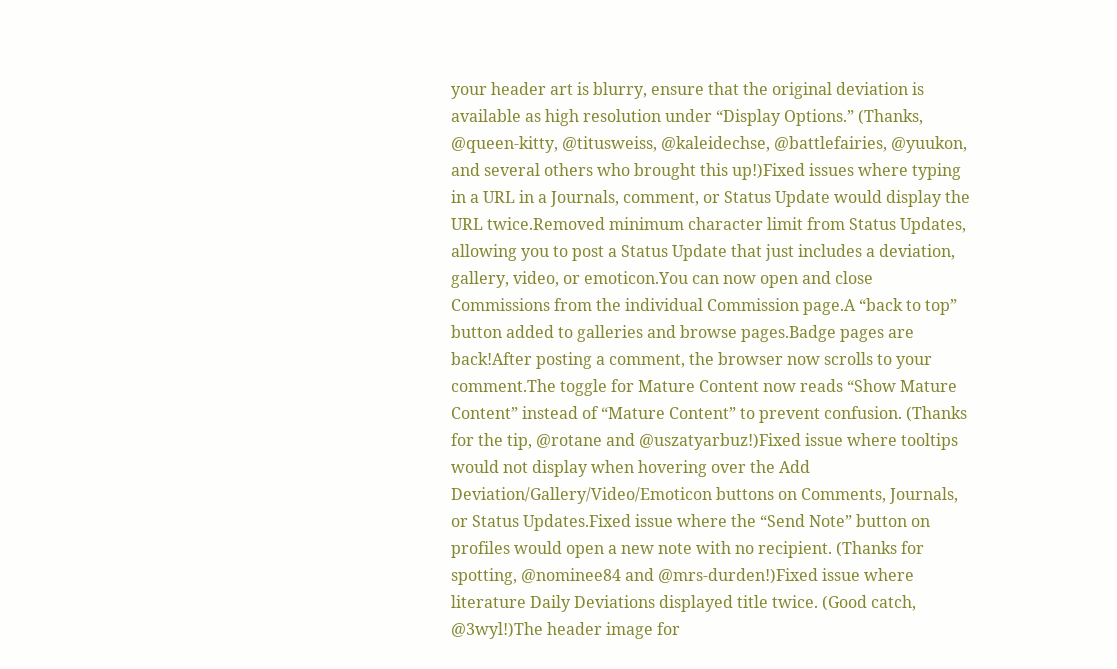your header art is blurry, ensure that the original deviation is available as high resolution under “Display Options.” (Thanks, @queen-kitty, @titusweiss, @kaleidechse, @battlefairies, @yuukon, and several others who brought this up!)Fixed issues where typing in a URL in a Journals, comment, or Status Update would display the URL twice.Removed minimum character limit from Status Updates, allowing you to post a Status Update that just includes a deviation, gallery, video, or emoticon.You can now open and close Commissions from the individual Commission page.A “back to top” button added to galleries and browse pages.Badge pages are back!After posting a comment, the browser now scrolls to your comment.The toggle for Mature Content now reads “Show Mature Content” instead of “Mature Content” to prevent confusion. (Thanks for the tip, @rotane and @uszatyarbuz!)Fixed issue where tooltips would not display when hovering over the Add Deviation/Gallery/Video/Emoticon buttons on Comments, Journals, or Status Updates.Fixed issue where the “Send Note” button on profiles would open a new note with no recipient. (Thanks for spotting, @nominee84 and @mrs-durden!)Fixed issue where literature Daily Deviations displayed title twice. (Good catch, @3wyl!)The header image for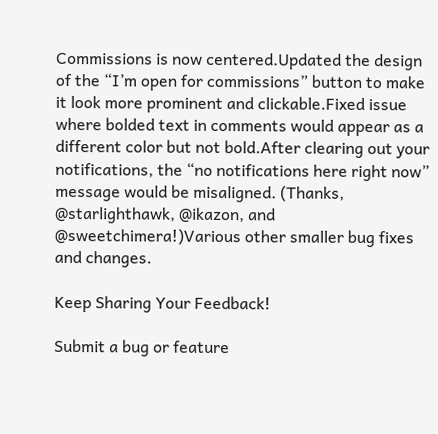Commissions is now centered.Updated the design of the “I’m open for commissions” button to make it look more prominent and clickable.Fixed issue where bolded text in comments would appear as a different color but not bold.After clearing out your notifications, the “no notifications here right now” message would be misaligned. (Thanks, @starlighthawk, @ikazon, and @sweetchimera!)Various other smaller bug fixes and changes.

Keep Sharing Your Feedback!

Submit a bug or feature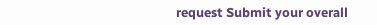request Submit your overall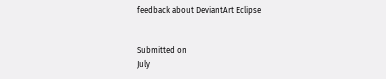feedback about DeviantArt Eclipse


Submitted on
July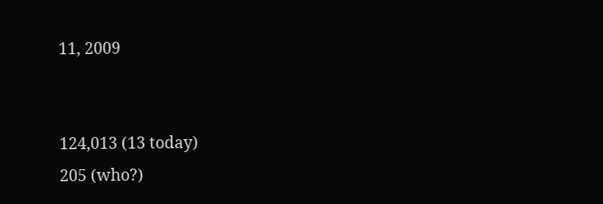11, 2009


124,013 (13 today)
205 (who?)